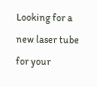Looking for a new laser tube for your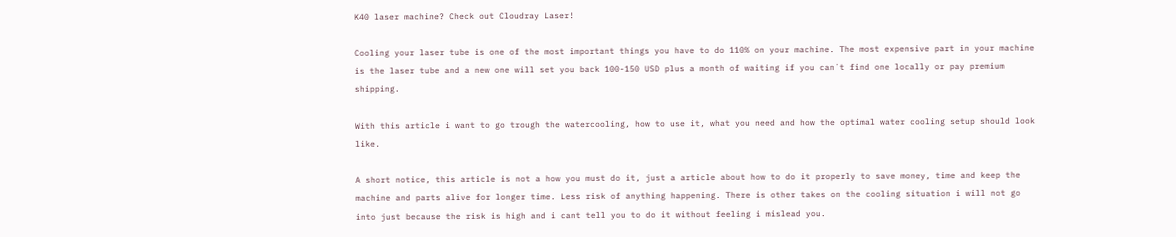K40 laser machine? Check out Cloudray Laser!

Cooling your laser tube is one of the most important things you have to do 110% on your machine. The most expensive part in your machine is the laser tube and a new one will set you back 100-150 USD plus a month of waiting if you can´t find one locally or pay premium shipping.

With this article i want to go trough the watercooling, how to use it, what you need and how the optimal water cooling setup should look like.

A short notice, this article is not a how you must do it, just a article about how to do it properly to save money, time and keep the machine and parts alive for longer time. Less risk of anything happening. There is other takes on the cooling situation i will not go into just because the risk is high and i cant tell you to do it without feeling i mislead you.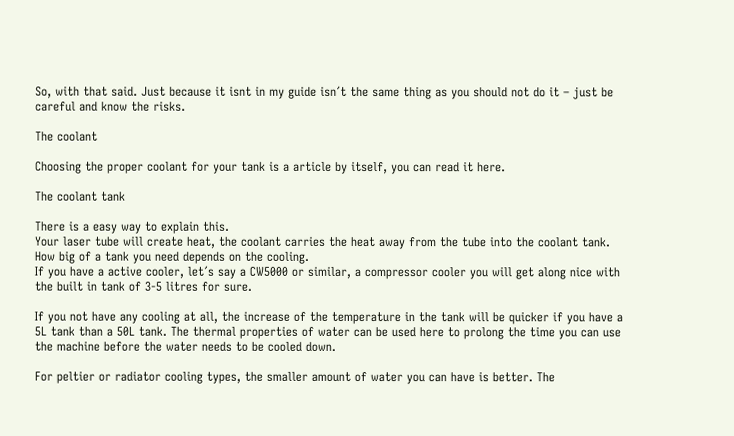So, with that said. Just because it isnt in my guide isn´t the same thing as you should not do it – just be careful and know the risks.

The coolant

Choosing the proper coolant for your tank is a article by itself, you can read it here.

The coolant tank

There is a easy way to explain this.
Your laser tube will create heat, the coolant carries the heat away from the tube into the coolant tank.
How big of a tank you need depends on the cooling.
If you have a active cooler, let´s say a CW5000 or similar, a compressor cooler you will get along nice with the built in tank of 3-5 litres for sure.

If you not have any cooling at all, the increase of the temperature in the tank will be quicker if you have a 5L tank than a 50L tank. The thermal properties of water can be used here to prolong the time you can use the machine before the water needs to be cooled down.

For peltier or radiator cooling types, the smaller amount of water you can have is better. The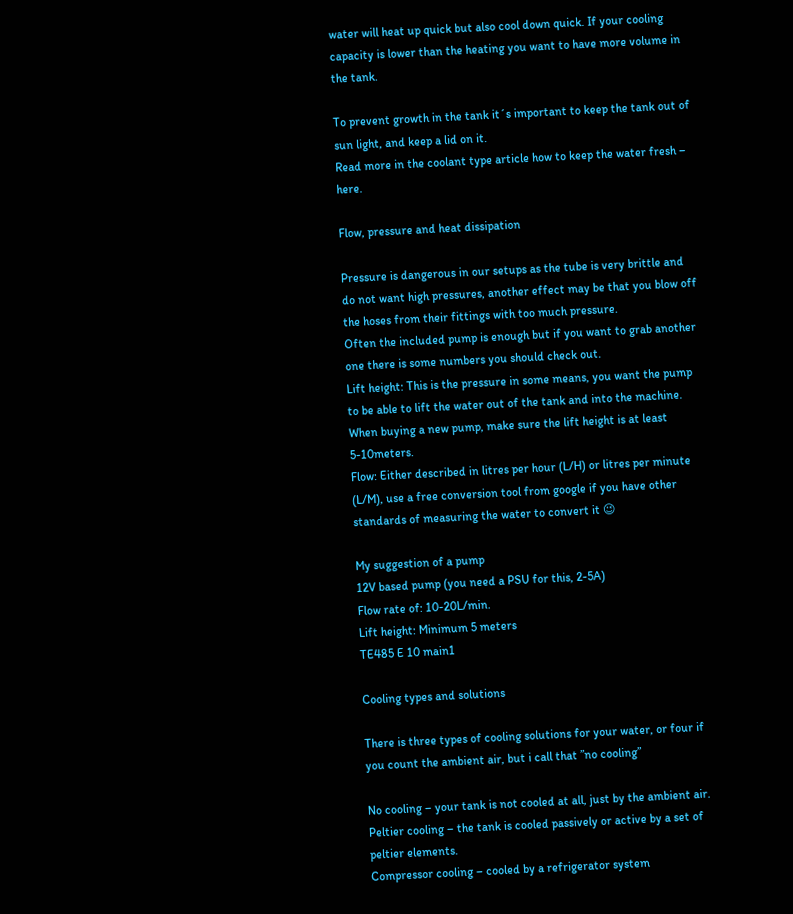water will heat up quick but also cool down quick. If your cooling capacity is lower than the heating you want to have more volume in the tank.

To prevent growth in the tank it´s important to keep the tank out of sun light, and keep a lid on it.
Read more in the coolant type article how to keep the water fresh – here.

Flow, pressure and heat dissipation

Pressure is dangerous in our setups as the tube is very brittle and do not want high pressures, another effect may be that you blow off the hoses from their fittings with too much pressure.
Often the included pump is enough but if you want to grab another one there is some numbers you should check out.
Lift height: This is the pressure in some means, you want the pump to be able to lift the water out of the tank and into the machine. When buying a new pump, make sure the lift height is at least 5-10meters.
Flow: Either described in litres per hour (L/H) or litres per minute (L/M), use a free conversion tool from google if you have other standards of measuring the water to convert it 😉

My suggestion of a pump
12V based pump (you need a PSU for this, 2-5A)
Flow rate of: 10-20L/min.
Lift height: Minimum 5 meters
TE485 E 10 main1

Cooling types and solutions

There is three types of cooling solutions for your water, or four if you count the ambient air, but i call that ”no cooling”

No cooling – your tank is not cooled at all, just by the ambient air.
Peltier cooling – the tank is cooled passively or active by a set of peltier elements.
Compressor cooling – cooled by a refrigerator system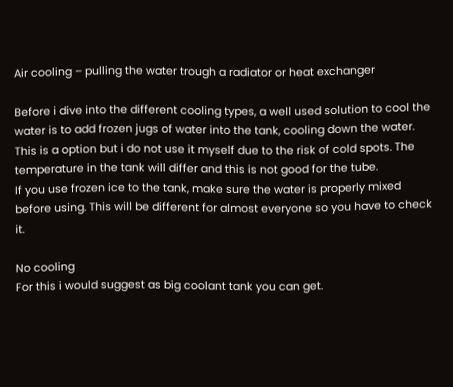Air cooling – pulling the water trough a radiator or heat exchanger

Before i dive into the different cooling types, a well used solution to cool the water is to add frozen jugs of water into the tank, cooling down the water. This is a option but i do not use it myself due to the risk of cold spots. The temperature in the tank will differ and this is not good for the tube.
If you use frozen ice to the tank, make sure the water is properly mixed before using. This will be different for almost everyone so you have to check it.

No cooling
For this i would suggest as big coolant tank you can get.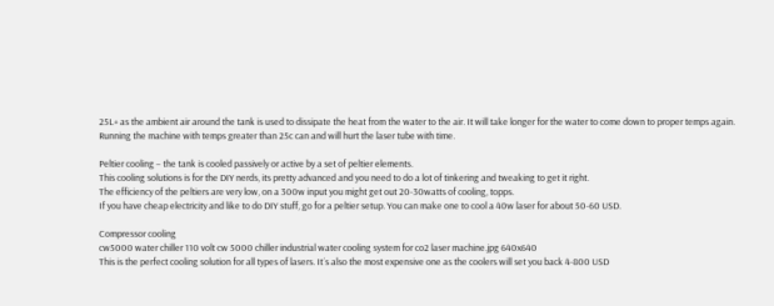25L+ as the ambient air around the tank is used to dissipate the heat from the water to the air. It will take longer for the water to come down to proper temps again.
Running the machine with temps greater than 25c can and will hurt the laser tube with time.

Peltier cooling – the tank is cooled passively or active by a set of peltier elements.
This cooling solutions is for the DIY nerds, its pretty advanced and you need to do a lot of tinkering and tweaking to get it right.
The efficiency of the peltiers are very low, on a 300w input you might get out 20-30watts of cooling, topps.
If you have cheap electricity and like to do DIY stuff, go for a peltier setup. You can make one to cool a 40w laser for about 50-60 USD.

Compressor cooling
cw5000 water chiller 110 volt cw 5000 chiller industrial water cooling system for co2 laser machine.jpg 640x640
This is the perfect cooling solution for all types of lasers. It´s also the most expensive one as the coolers will set you back 4-800 USD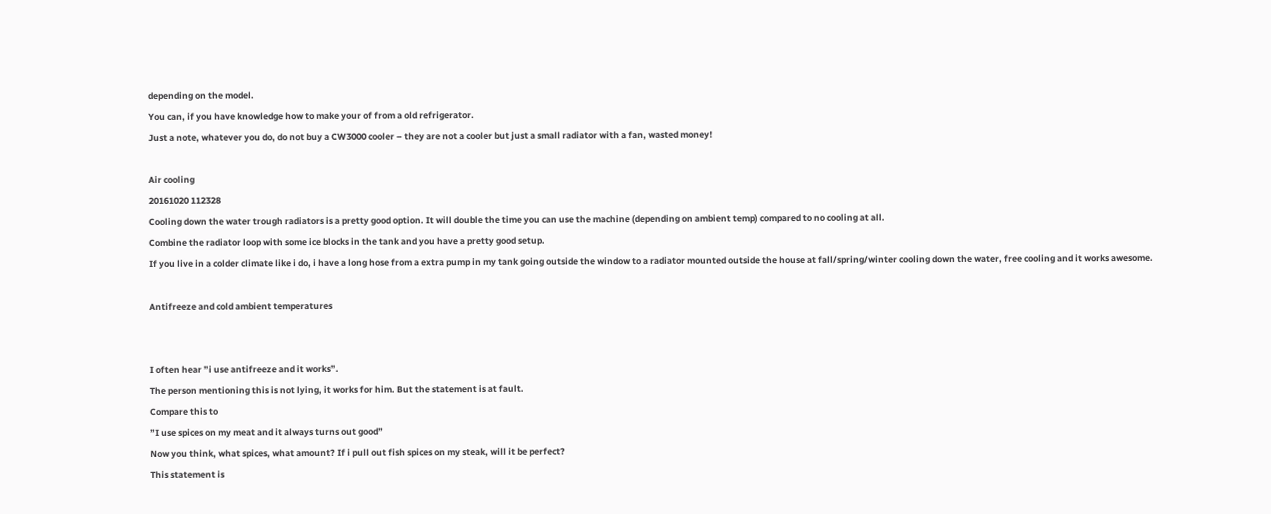depending on the model.
You can, if you have knowledge how to make your of from a old refrigerator.
Just a note, whatever you do, do not buy a CW3000 cooler – they are not a cooler but just a small radiator with a fan, wasted money!

Air cooling
20161020 112328
Cooling down the water trough radiators is a pretty good option. It will double the time you can use the machine (depending on ambient temp) compared to no cooling at all.
Combine the radiator loop with some ice blocks in the tank and you have a pretty good setup.
If you live in a colder climate like i do, i have a long hose from a extra pump in my tank going outside the window to a radiator mounted outside the house at fall/spring/winter cooling down the water, free cooling and it works awesome.

Antifreeze and cold ambient temperatures


I often hear ”i use antifreeze and it works”.
The person mentioning this is not lying, it works for him. But the statement is at fault.
Compare this to
”I use spices on my meat and it always turns out good”
Now you think, what spices, what amount? If i pull out fish spices on my steak, will it be perfect?
This statement is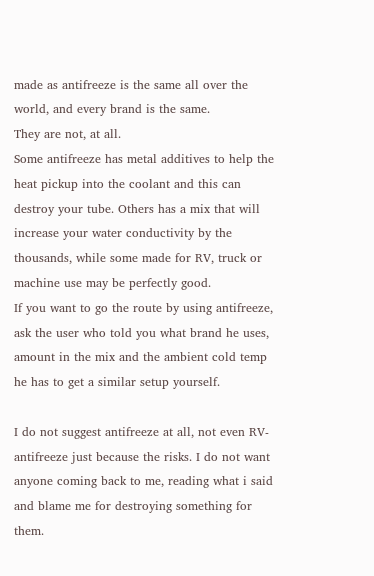made as antifreeze is the same all over the world, and every brand is the same.
They are not, at all.
Some antifreeze has metal additives to help the heat pickup into the coolant and this can destroy your tube. Others has a mix that will increase your water conductivity by the thousands, while some made for RV, truck or machine use may be perfectly good.
If you want to go the route by using antifreeze, ask the user who told you what brand he uses, amount in the mix and the ambient cold temp he has to get a similar setup yourself.

I do not suggest antifreeze at all, not even RV-antifreeze just because the risks. I do not want anyone coming back to me, reading what i said and blame me for destroying something for them.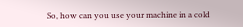So, how can you use your machine in a cold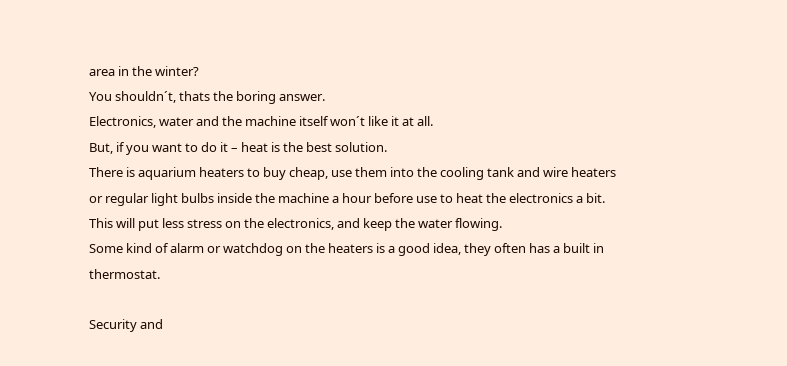area in the winter?
You shouldn´t, thats the boring answer.
Electronics, water and the machine itself won´t like it at all.
But, if you want to do it – heat is the best solution.
There is aquarium heaters to buy cheap, use them into the cooling tank and wire heaters or regular light bulbs inside the machine a hour before use to heat the electronics a bit.
This will put less stress on the electronics, and keep the water flowing.
Some kind of alarm or watchdog on the heaters is a good idea, they often has a built in thermostat.

Security and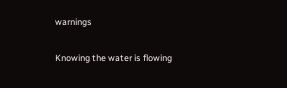warnings

Knowing the water is flowing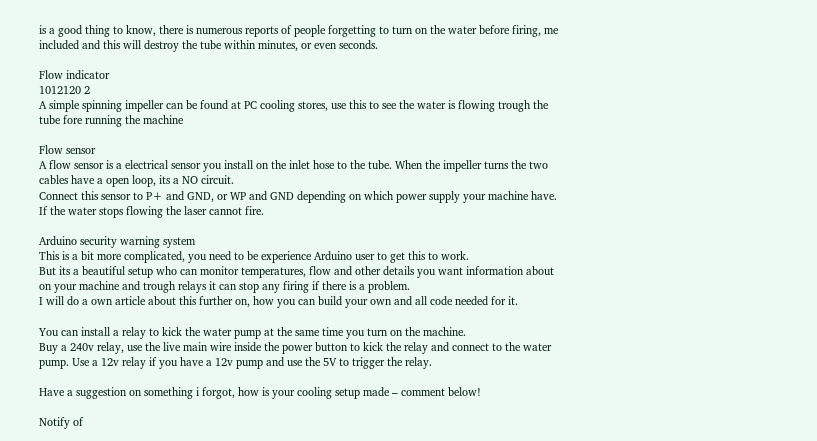is a good thing to know, there is numerous reports of people forgetting to turn on the water before firing, me included and this will destroy the tube within minutes, or even seconds.

Flow indicator
1012120 2
A simple spinning impeller can be found at PC cooling stores, use this to see the water is flowing trough the tube fore running the machine

Flow sensor
A flow sensor is a electrical sensor you install on the inlet hose to the tube. When the impeller turns the two cables have a open loop, its a NO circuit.
Connect this sensor to P+ and GND, or WP and GND depending on which power supply your machine have. If the water stops flowing the laser cannot fire.

Arduino security warning system
This is a bit more complicated, you need to be experience Arduino user to get this to work.
But its a beautiful setup who can monitor temperatures, flow and other details you want information about on your machine and trough relays it can stop any firing if there is a problem.
I will do a own article about this further on, how you can build your own and all code needed for it.

You can install a relay to kick the water pump at the same time you turn on the machine.
Buy a 240v relay, use the live main wire inside the power button to kick the relay and connect to the water pump. Use a 12v relay if you have a 12v pump and use the 5V to trigger the relay.

Have a suggestion on something i forgot, how is your cooling setup made – comment below!

Notify of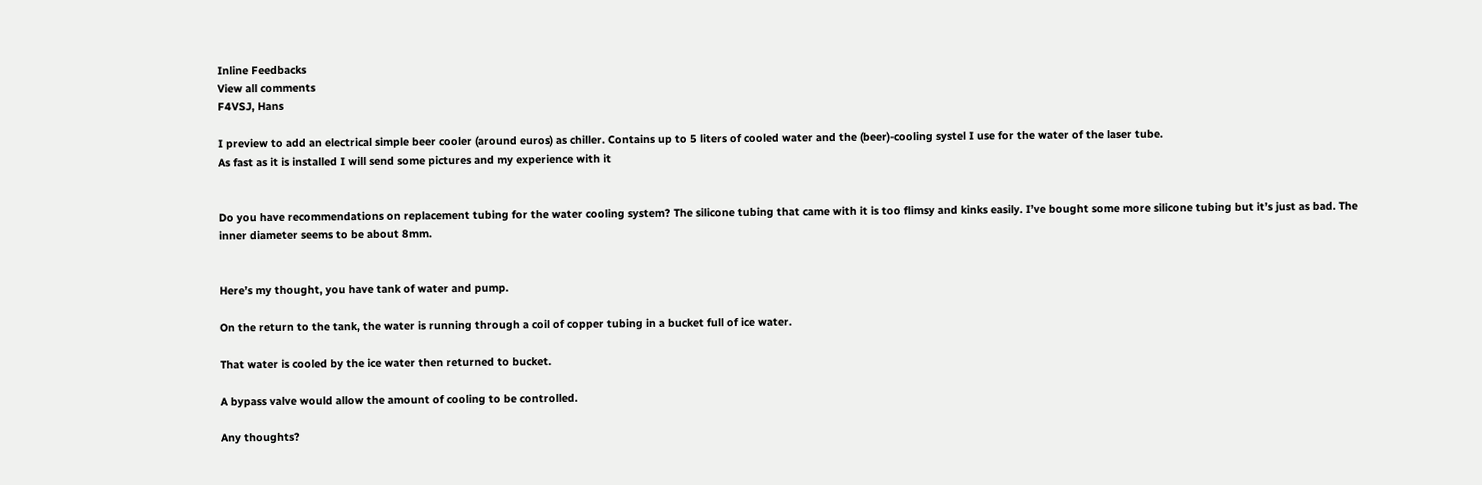Inline Feedbacks
View all comments
F4VSJ, Hans

I preview to add an electrical simple beer cooler (around euros) as chiller. Contains up to 5 liters of cooled water and the (beer)-cooling systel I use for the water of the laser tube.
As fast as it is installed I will send some pictures and my experience with it


Do you have recommendations on replacement tubing for the water cooling system? The silicone tubing that came with it is too flimsy and kinks easily. I’ve bought some more silicone tubing but it’s just as bad. The inner diameter seems to be about 8mm.


Here’s my thought, you have tank of water and pump.

On the return to the tank, the water is running through a coil of copper tubing in a bucket full of ice water.

That water is cooled by the ice water then returned to bucket.

A bypass valve would allow the amount of cooling to be controlled.

Any thoughts?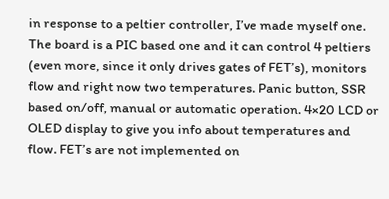in response to a peltier controller, I’ve made myself one. The board is a PIC based one and it can control 4 peltiers (even more, since it only drives gates of FET’s), monitors flow and right now two temperatures. Panic button, SSR based on/off, manual or automatic operation. 4×20 LCD or OLED display to give you info about temperatures and flow. FET’s are not implemented on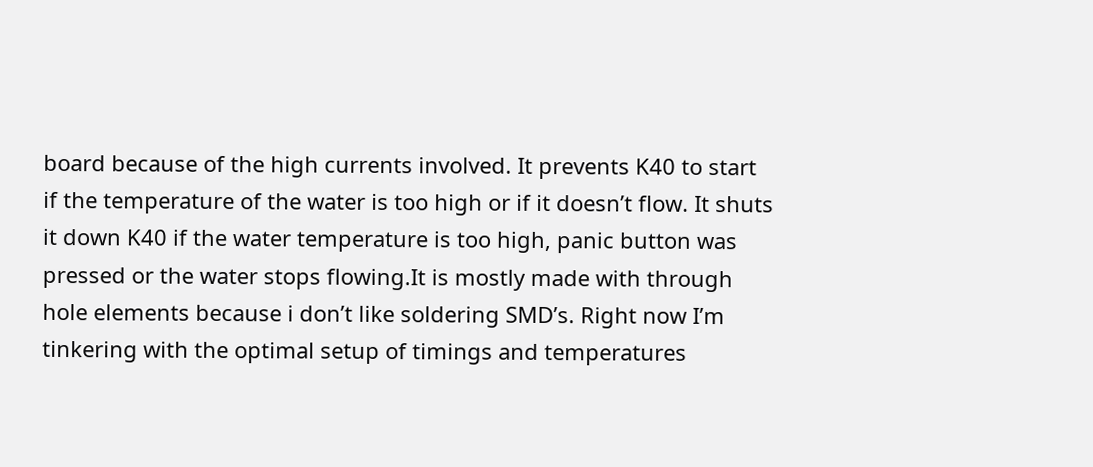board because of the high currents involved. It prevents K40 to start if the temperature of the water is too high or if it doesn’t flow. It shuts it down K40 if the water temperature is too high, panic button was pressed or the water stops flowing.It is mostly made with through hole elements because i don’t like soldering SMD’s. Right now I’m tinkering with the optimal setup of timings and temperatures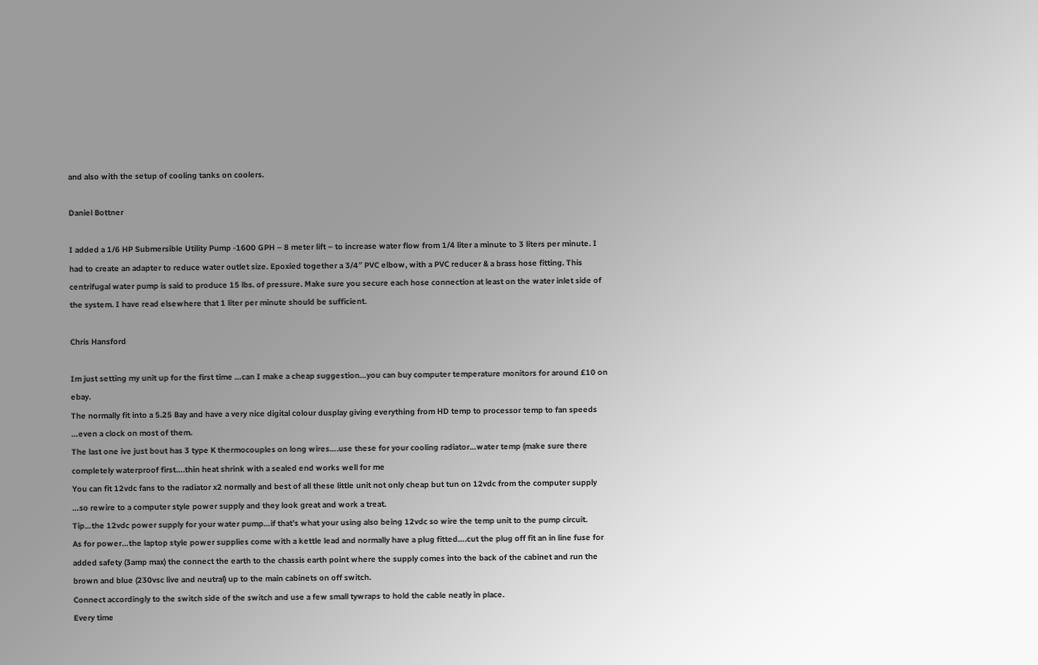and also with the setup of cooling tanks on coolers.

Daniel Bottner

I added a 1/6 HP Submersible Utility Pump -1600 GPH – 8 meter lift – to increase water flow from 1/4 liter a minute to 3 liters per minute. I had to create an adapter to reduce water outlet size. Epoxied together a 3/4″ PVC elbow, with a PVC reducer & a brass hose fitting. This centrifugal water pump is said to produce 15 lbs. of pressure. Make sure you secure each hose connection at least on the water inlet side of the system. I have read elsewhere that 1 liter per minute should be sufficient.

Chris Hansford

Im just setting my unit up for the first time …can I make a cheap suggestion…you can buy computer temperature monitors for around £10 on ebay.
The normally fit into a 5.25 Bay and have a very nice digital colour dusplay giving everything from HD temp to processor temp to fan speeds …even a clock on most of them.
The last one ive just bout has 3 type K thermocouples on long wires….use these for your cooling radiator…water temp (make sure there completely waterproof first….thin heat shrink with a sealed end works well for me
You can fit 12vdc fans to the radiator x2 normally and best of all these little unit not only cheap but tun on 12vdc from the computer supply …so rewire to a computer style power supply and they look great and work a treat.
Tip…the 12vdc power supply for your water pump…if that’s what your using also being 12vdc so wire the temp unit to the pump circuit.
As for power…the laptop style power supplies come with a kettle lead and normally have a plug fitted….cut the plug off fit an in line fuse for added safety (3amp max) the connect the earth to the chassis earth point where the supply comes into the back of the cabinet and run the brown and blue (230vsc live and neutral) up to the main cabinets on off switch.
Connect accordingly to the switch side of the switch and use a few small tywraps to hold the cable neatly in place.
Every time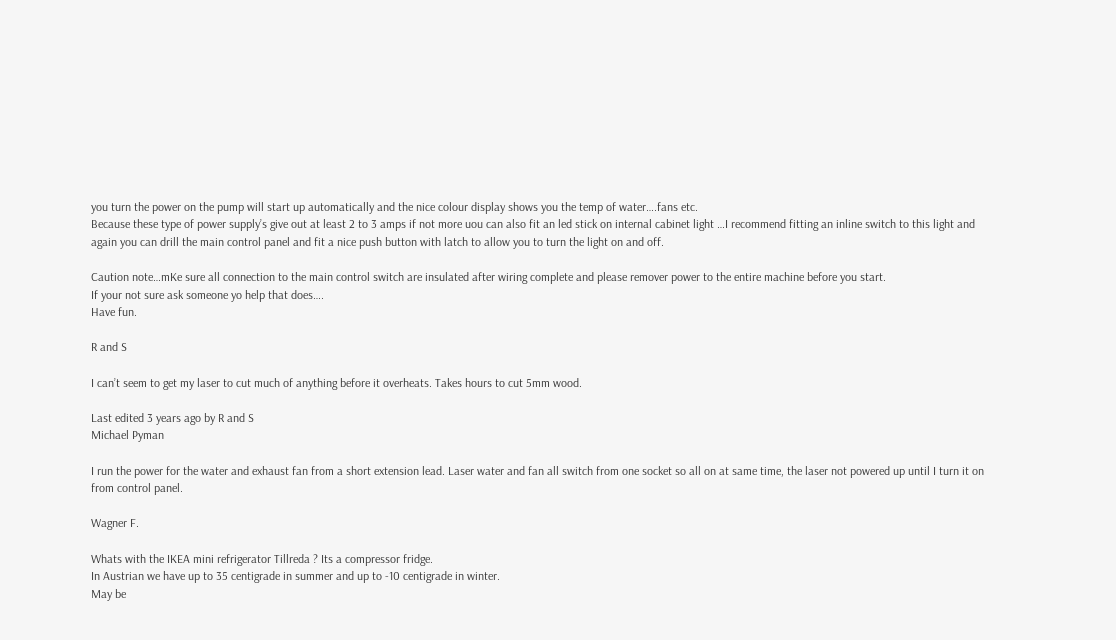you turn the power on the pump will start up automatically and the nice colour display shows you the temp of water….fans etc.
Because these type of power supply’s give out at least 2 to 3 amps if not more uou can also fit an led stick on internal cabinet light …I recommend fitting an inline switch to this light and again you can drill the main control panel and fit a nice push button with latch to allow you to turn the light on and off.

Caution note…mKe sure all connection to the main control switch are insulated after wiring complete and please remover power to the entire machine before you start.
If your not sure ask someone yo help that does….
Have fun.

R and S

I can’t seem to get my laser to cut much of anything before it overheats. Takes hours to cut 5mm wood.

Last edited 3 years ago by R and S
Michael Pyman

I run the power for the water and exhaust fan from a short extension lead. Laser water and fan all switch from one socket so all on at same time, the laser not powered up until I turn it on from control panel.

Wagner F.

Whats with the IKEA mini refrigerator Tillreda ? Its a compressor fridge.
In Austrian we have up to 35 centigrade in summer and up to -10 centigrade in winter.
May be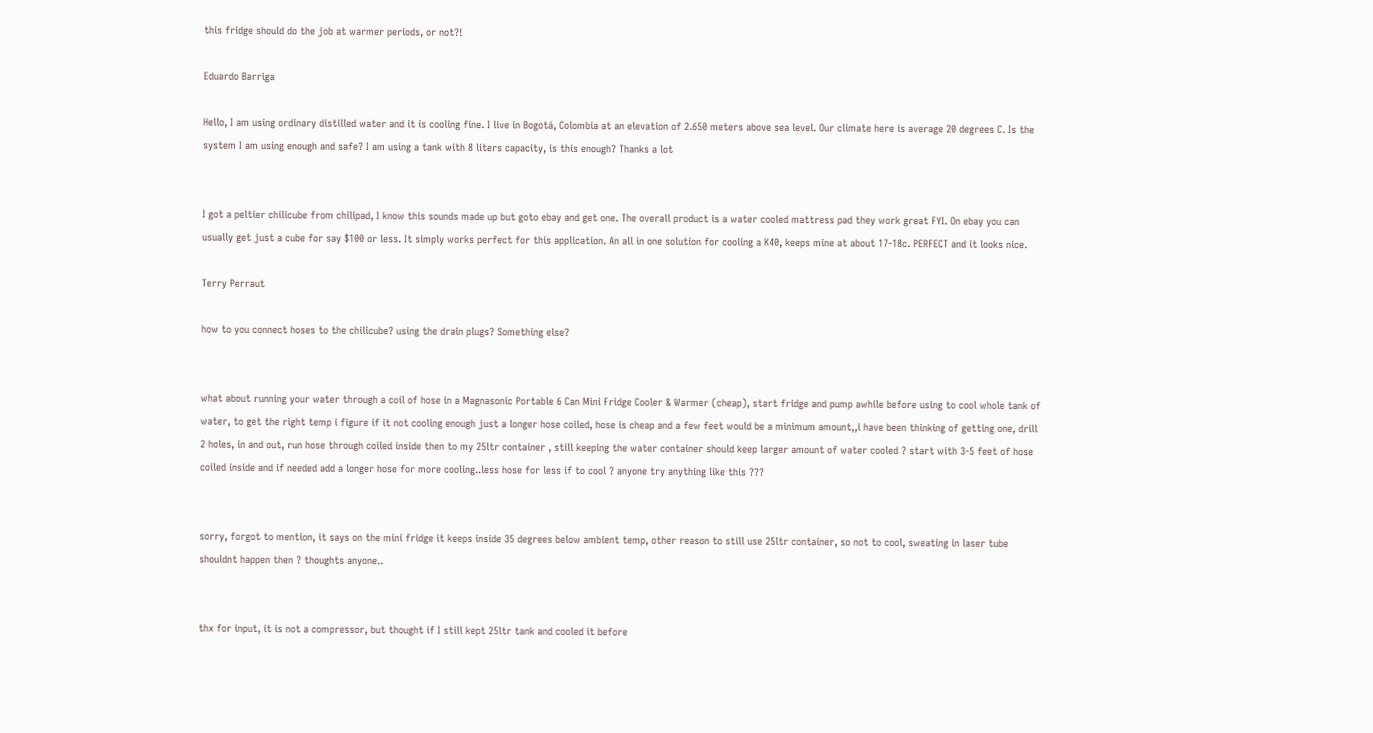this fridge should do the job at warmer periods, or not?!

Eduardo Barriga

Hello, I am using ordinary distilled water and it is cooling fine. I live in Bogotá, Colombia at an elevation of 2.650 meters above sea level. Our climate here is average 20 degrees C. Is the system I am using enough and safe? I am using a tank with 8 liters capacity, is this enough? Thanks a lot


I got a peltier chilicube from chilipad, I know this sounds made up but goto ebay and get one. The overall product is a water cooled mattress pad they work great FYI. On ebay you can usually get just a cube for say $100 or less. It simply works perfect for this application. An all in one solution for cooling a K40, keeps mine at about 17-18c. PERFECT and it looks nice.

Terry Perraut

how to you connect hoses to the chilicube? using the drain plugs? Something else?


what about running your water through a coil of hose in a Magnasonic Portable 6 Can Mini Fridge Cooler & Warmer (cheap), start fridge and pump awhile before using to cool whole tank of water, to get the right temp i figure if it not cooling enough just a longer hose coiled, hose is cheap and a few feet would be a minimum amount,,i have been thinking of getting one, drill 2 holes, in and out, run hose through coiled inside then to my 25ltr container , still keeping the water container should keep larger amount of water cooled ? start with 3-5 feet of hose coiled inside and if needed add a longer hose for more cooling..less hose for less if to cool ? anyone try anything like this ???


sorry, forgot to mention, it says on the mini fridge it keeps inside 35 degrees below ambient temp, other reason to still use 25ltr container, so not to cool, sweating in laser tube shouldnt happen then ? thoughts anyone..


thx for input, it is not a compressor, but thought if I still kept 25ltr tank and cooled it before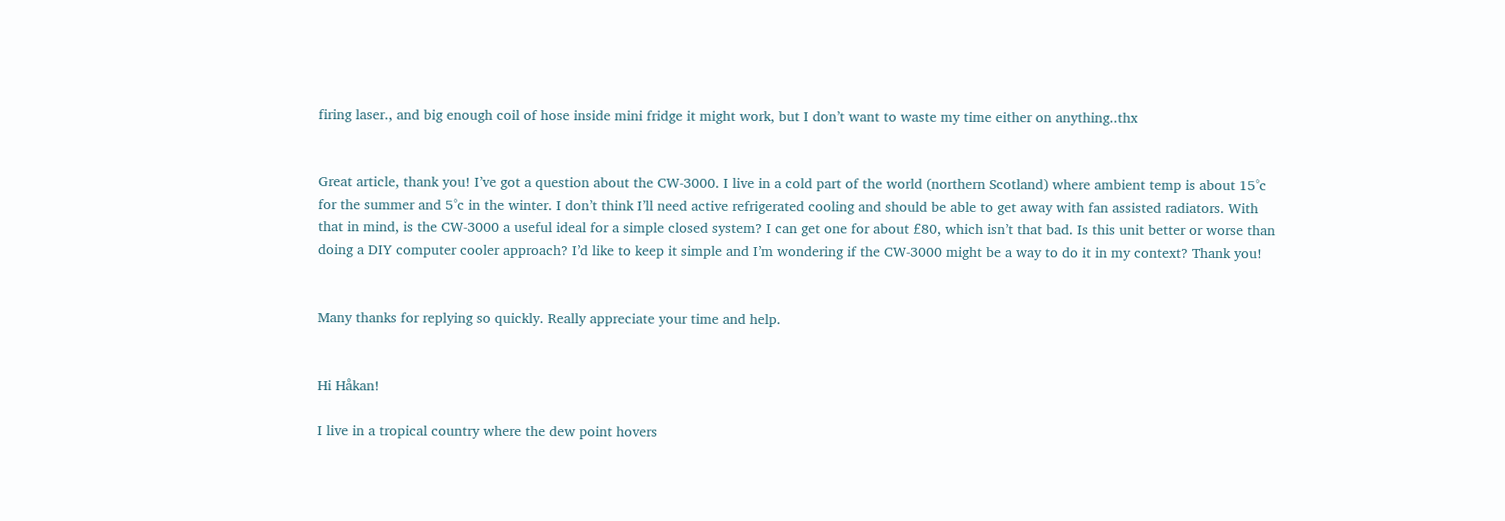firing laser., and big enough coil of hose inside mini fridge it might work, but I don’t want to waste my time either on anything..thx


Great article, thank you! I’ve got a question about the CW-3000. I live in a cold part of the world (northern Scotland) where ambient temp is about 15°c for the summer and 5°c in the winter. I don’t think I’ll need active refrigerated cooling and should be able to get away with fan assisted radiators. With that in mind, is the CW-3000 a useful ideal for a simple closed system? I can get one for about £80, which isn’t that bad. Is this unit better or worse than doing a DIY computer cooler approach? I’d like to keep it simple and I’m wondering if the CW-3000 might be a way to do it in my context? Thank you!


Many thanks for replying so quickly. Really appreciate your time and help.


Hi Håkan!

I live in a tropical country where the dew point hovers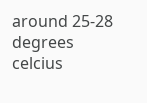around 25-28 degrees celcius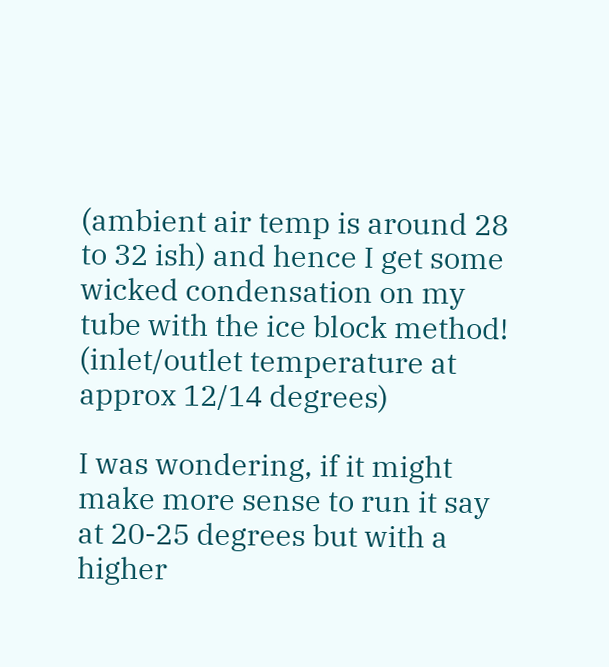(ambient air temp is around 28 to 32 ish) and hence I get some wicked condensation on my tube with the ice block method! (inlet/outlet temperature at approx 12/14 degrees)

I was wondering, if it might make more sense to run it say at 20-25 degrees but with a higher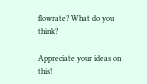flowrate? What do you think?

Appreciate your ideas on this!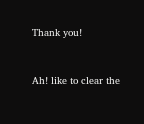Thank you!


Ah! like to clear the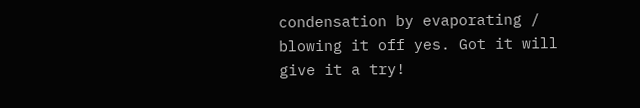condensation by evaporating / blowing it off yes. Got it will give it a try!